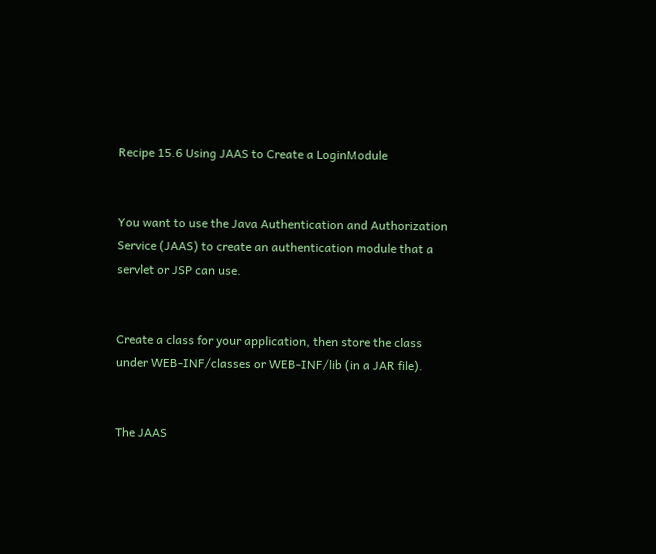Recipe 15.6 Using JAAS to Create a LoginModule


You want to use the Java Authentication and Authorization Service (JAAS) to create an authentication module that a servlet or JSP can use.


Create a class for your application, then store the class under WEB-INF/classes or WEB-INF/lib (in a JAR file).


The JAAS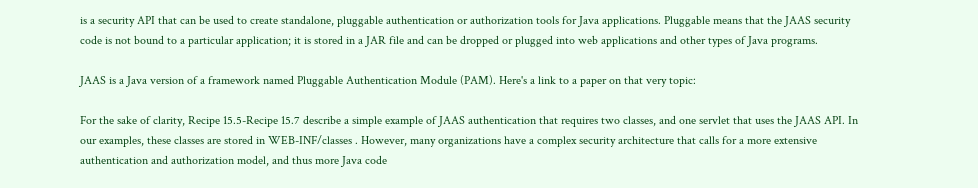is a security API that can be used to create standalone, pluggable authentication or authorization tools for Java applications. Pluggable means that the JAAS security code is not bound to a particular application; it is stored in a JAR file and can be dropped or plugged into web applications and other types of Java programs.

JAAS is a Java version of a framework named Pluggable Authentication Module (PAM). Here's a link to a paper on that very topic:

For the sake of clarity, Recipe 15.5-Recipe 15.7 describe a simple example of JAAS authentication that requires two classes, and one servlet that uses the JAAS API. In our examples, these classes are stored in WEB-INF/classes . However, many organizations have a complex security architecture that calls for a more extensive authentication and authorization model, and thus more Java code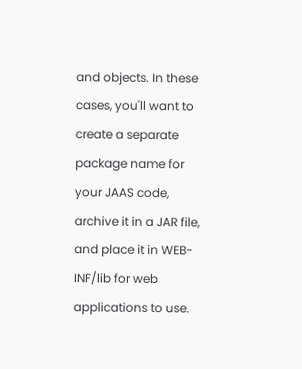and objects. In these cases, you'll want to create a separate package name for your JAAS code, archive it in a JAR file, and place it in WEB-INF/lib for web applications to use.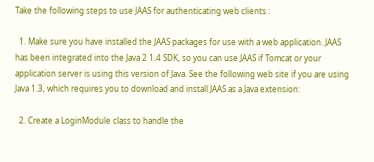Take the following steps to use JAAS for authenticating web clients :

  1. Make sure you have installed the JAAS packages for use with a web application. JAAS has been integrated into the Java 2 1.4 SDK, so you can use JAAS if Tomcat or your application server is using this version of Java. See the following web site if you are using Java 1.3, which requires you to download and install JAAS as a Java extension:

  2. Create a LoginModule class to handle the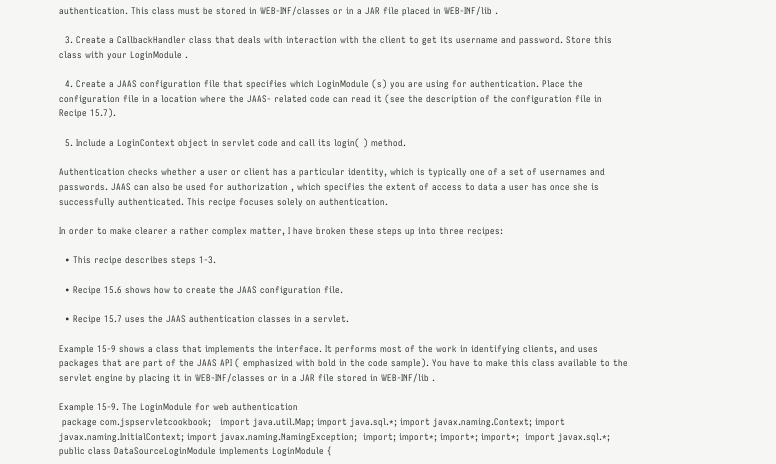authentication. This class must be stored in WEB-INF/classes or in a JAR file placed in WEB-INF/lib .

  3. Create a CallbackHandler class that deals with interaction with the client to get its username and password. Store this class with your LoginModule .

  4. Create a JAAS configuration file that specifies which LoginModule (s) you are using for authentication. Place the configuration file in a location where the JAAS- related code can read it (see the description of the configuration file in Recipe 15.7).

  5. Include a LoginContext object in servlet code and call its login( ) method.

Authentication checks whether a user or client has a particular identity, which is typically one of a set of usernames and passwords. JAAS can also be used for authorization , which specifies the extent of access to data a user has once she is successfully authenticated. This recipe focuses solely on authentication.

In order to make clearer a rather complex matter, I have broken these steps up into three recipes:

  • This recipe describes steps 1-3.

  • Recipe 15.6 shows how to create the JAAS configuration file.

  • Recipe 15.7 uses the JAAS authentication classes in a servlet.

Example 15-9 shows a class that implements the interface. It performs most of the work in identifying clients, and uses packages that are part of the JAAS API ( emphasized with bold in the code sample). You have to make this class available to the servlet engine by placing it in WEB-INF/classes or in a JAR file stored in WEB-INF/lib .

Example 15-9. The LoginModule for web authentication
 package com.jspservletcookbook;   import java.util.Map; import java.sql.*; import javax.naming.Context; import javax.naming.InitialContext; import javax.naming.NamingException;  import; import*; import*; import*;  import javax.sql.*;  public class DataSourceLoginModule implements LoginModule {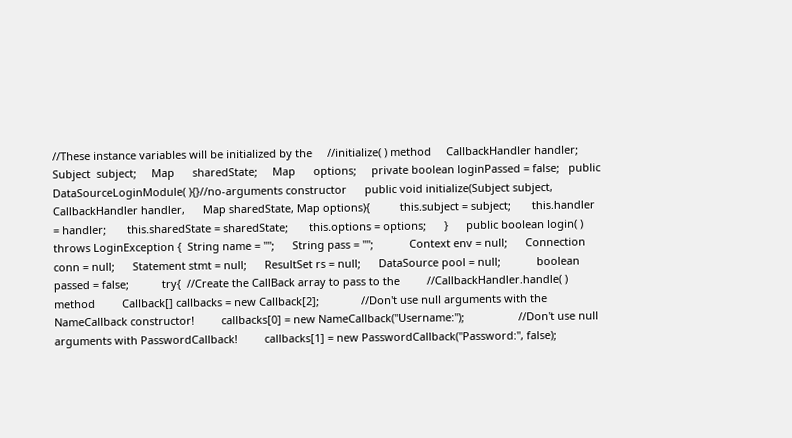//These instance variables will be initialized by the     //initialize( ) method     CallbackHandler handler;     Subject  subject;     Map      sharedState;     Map      options;     private boolean loginPassed = false;   public DataSourceLoginModule( ){}//no-arguments constructor      public void initialize(Subject subject, CallbackHandler handler,      Map sharedState, Map options){          this.subject = subject;       this.handler = handler;       this.sharedState = sharedState;       this.options = options;      }      public boolean login( ) throws LoginException {  String name = "";      String pass = "";            Context env = null;      Connection conn = null;      Statement stmt = null;      ResultSet rs = null;      DataSource pool = null;            boolean passed = false;           try{  //Create the CallBack array to pass to the         //CallbackHandler.handle( ) method         Callback[] callbacks = new Callback[2];              //Don't use null arguments with the NameCallback constructor!         callbacks[0] = new NameCallback("Username:");                  //Don't use null arguments with PasswordCallback!         callbacks[1] = new PasswordCallback("Password:", false);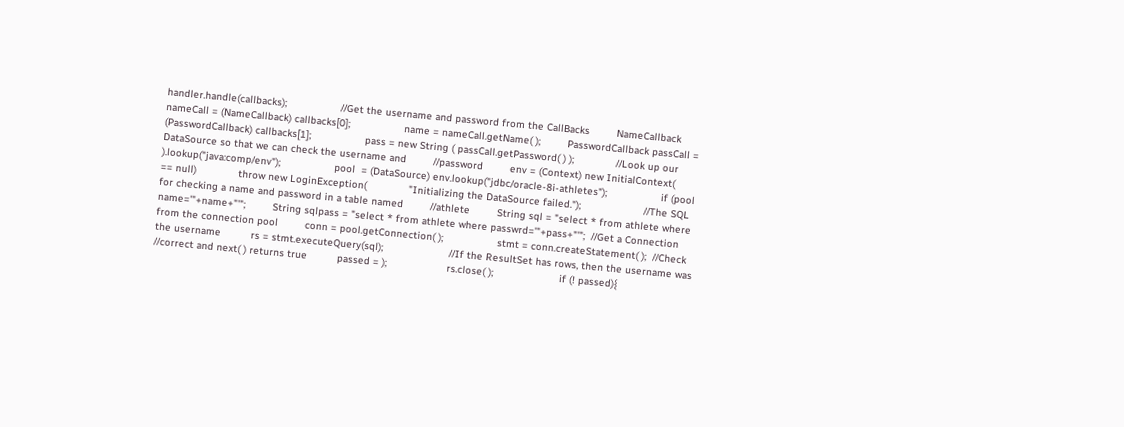handler.handle(callbacks);                  //Get the username and password from the CallBacks         NameCallback nameCall = (NameCallback) callbacks[0];                  name = nameCall.getName( );         PasswordCallback passCall = (PasswordCallback) callbacks[1];                  pass = new String ( passCall.getPassword( ) );              //Look up our DataSource so that we can check the username and         //password         env = (Context) new InitialContext( ).lookup("java:comp/env");                  pool  = (DataSource) env.lookup("jdbc/oracle-8i-athletes");                  if (pool == null)              throw new LoginException(              "Initializing the DataSource failed.");                     //The SQL for checking a name and password in a table named         //athlete         String sql = "select * from athlete where name='"+name+"'";         String sqlpass = "select * from athlete where passwrd='"+pass+"'";  //Get a Connection from the connection pool         conn = pool.getConnection( );                  stmt = conn.createStatement( );  //Check the username          rs = stmt.executeQuery(sql);                      //If the ResultSet has rows, then the username was           //correct and next( ) returns true          passed = );                    rs.close( );                      if (! passed){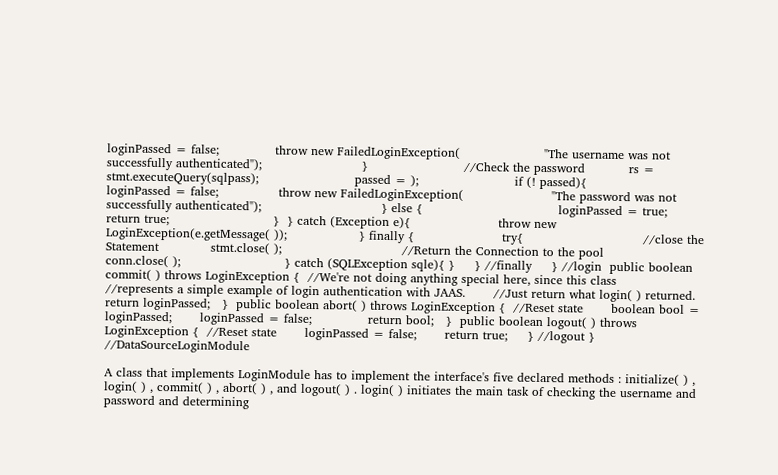loginPassed = false;              throw new FailedLoginException(                     "The username was not successfully authenticated");                         }                        //Check the password           rs = stmt.executeQuery(sqlpass);                        passed = );                        if (! passed){                              loginPassed = false;               throw new FailedLoginException(                      "The password was not successfully authenticated");                              } else {                                  loginPassed = true;                return true;                          }  } catch (Exception e){                      throw new LoginException(e.getMessage( ));                  } finally {                      try{                              //close the Statement             stmt.close( );                              //Return the Connection to the pool             conn.close( );                          } catch (SQLException sqle){ }     } //finally     } //login  public boolean commit( ) throws LoginException {  //We're not doing anything special here, since this class        //represents a simple example of login authentication with JAAS.       //Just return what login( ) returned.       return loginPassed;   }  public boolean abort( ) throws LoginException {  //Reset state       boolean bool = loginPassed;       loginPassed = false;              return bool;   }  public boolean logout( ) throws LoginException {  //Reset state       loginPassed = false;       return true;     } //logout } //DataSourceLoginModule

A class that implements LoginModule has to implement the interface's five declared methods : initialize( ) , login( ) , commit( ) , abort( ) , and logout( ) . login( ) initiates the main task of checking the username and password and determining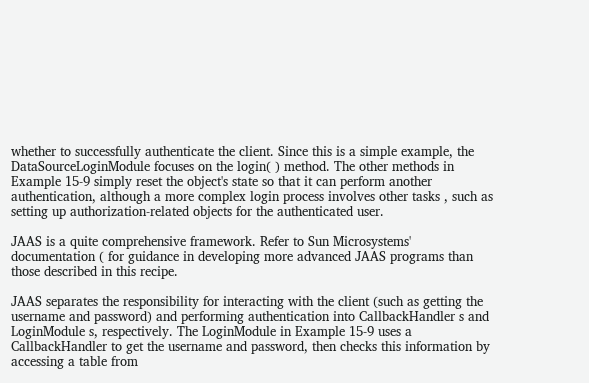whether to successfully authenticate the client. Since this is a simple example, the DataSourceLoginModule focuses on the login( ) method. The other methods in Example 15-9 simply reset the object's state so that it can perform another authentication, although a more complex login process involves other tasks , such as setting up authorization-related objects for the authenticated user.

JAAS is a quite comprehensive framework. Refer to Sun Microsystems' documentation ( for guidance in developing more advanced JAAS programs than those described in this recipe.

JAAS separates the responsibility for interacting with the client (such as getting the username and password) and performing authentication into CallbackHandler s and LoginModule s, respectively. The LoginModule in Example 15-9 uses a CallbackHandler to get the username and password, then checks this information by accessing a table from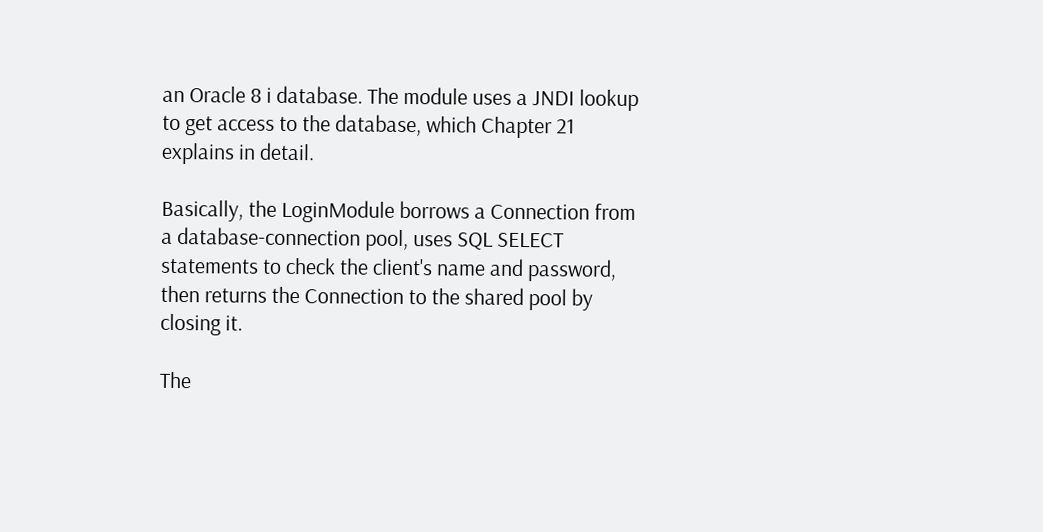an Oracle 8 i database. The module uses a JNDI lookup to get access to the database, which Chapter 21 explains in detail.

Basically, the LoginModule borrows a Connection from a database-connection pool, uses SQL SELECT statements to check the client's name and password, then returns the Connection to the shared pool by closing it.

The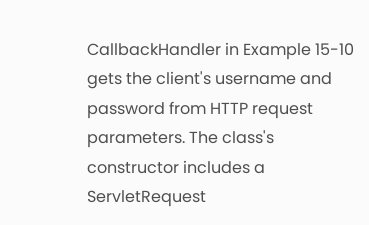CallbackHandler in Example 15-10 gets the client's username and password from HTTP request parameters. The class's constructor includes a ServletRequest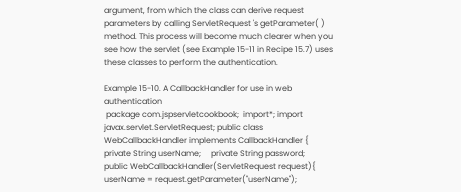argument, from which the class can derive request parameters by calling ServletRequest 's getParameter( ) method. This process will become much clearer when you see how the servlet (see Example 15-11 in Recipe 15.7) uses these classes to perform the authentication.

Example 15-10. A CallbackHandler for use in web authentication
 package com.jspservletcookbook;  import*; import javax.servlet.ServletRequest; public class WebCallbackHandler implements CallbackHandler {     private String userName;     private String password;        public WebCallbackHandler(ServletRequest request){            userName = request.getParameter("userName");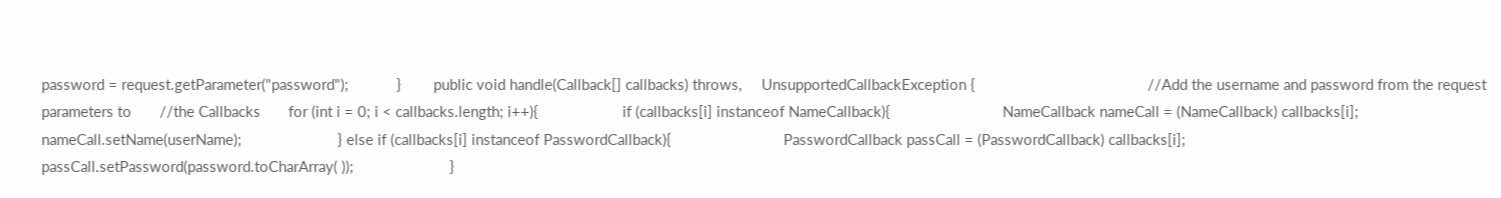password = request.getParameter("password");            }        public void handle(Callback[] callbacks) throws,     UnsupportedCallbackException {                                           //Add the username and password from the request parameters to       //the Callbacks       for (int i = 0; i < callbacks.length; i++){                     if (callbacks[i] instanceof NameCallback){                            NameCallback nameCall = (NameCallback) callbacks[i];               nameCall.setName(userName);                        } else if (callbacks[i] instanceof PasswordCallback){                            PasswordCallback passCall = (PasswordCallback) callbacks[i];               passCall.setPassword(password.toCharArray( ));                        }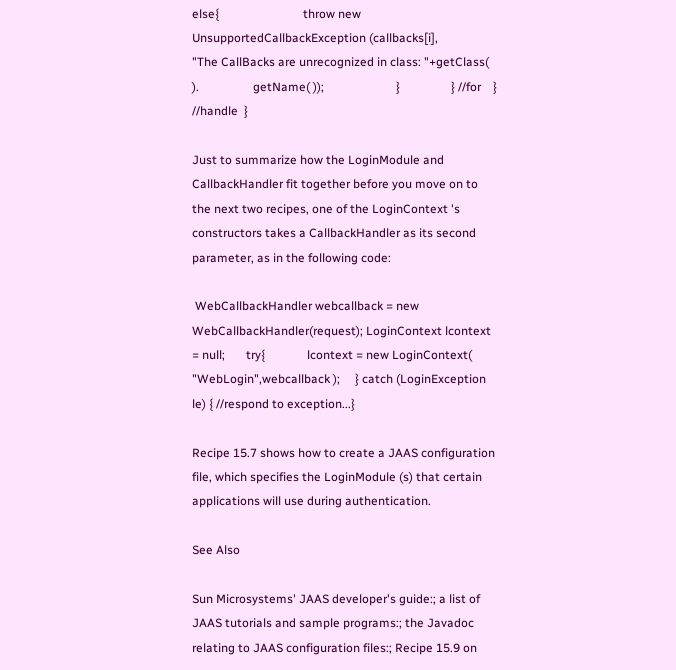else{                            throw new UnsupportedCallbackException (callbacks[i],                 "The CallBacks are unrecognized in class: "+getClass( ).                  getName( ));                        }                 } //for    } //handle  }

Just to summarize how the LoginModule and CallbackHandler fit together before you move on to the next two recipes, one of the LoginContext 's constructors takes a CallbackHandler as its second parameter, as in the following code:

 WebCallbackHandler webcallback = new WebCallbackHandler(request); LoginContext lcontext = null;       try{              lcontext = new LoginContext( "WebLogin",webcallback );     } catch (LoginException le) { //respond to exception...}

Recipe 15.7 shows how to create a JAAS configuration file, which specifies the LoginModule (s) that certain applications will use during authentication.

See Also

Sun Microsystems' JAAS developer's guide:; a list of JAAS tutorials and sample programs:; the Javadoc relating to JAAS configuration files:; Recipe 15.9 on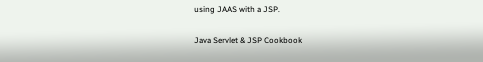using JAAS with a JSP.

Java Servlet & JSP Cookbook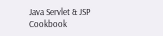Java Servlet & JSP Cookbook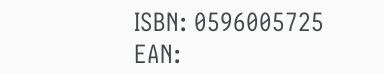ISBN: 0596005725
EAN: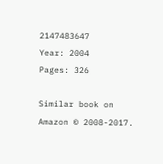2147483647
Year: 2004
Pages: 326

Similar book on Amazon © 2008-2017.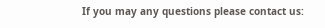If you may any questions please contact us: